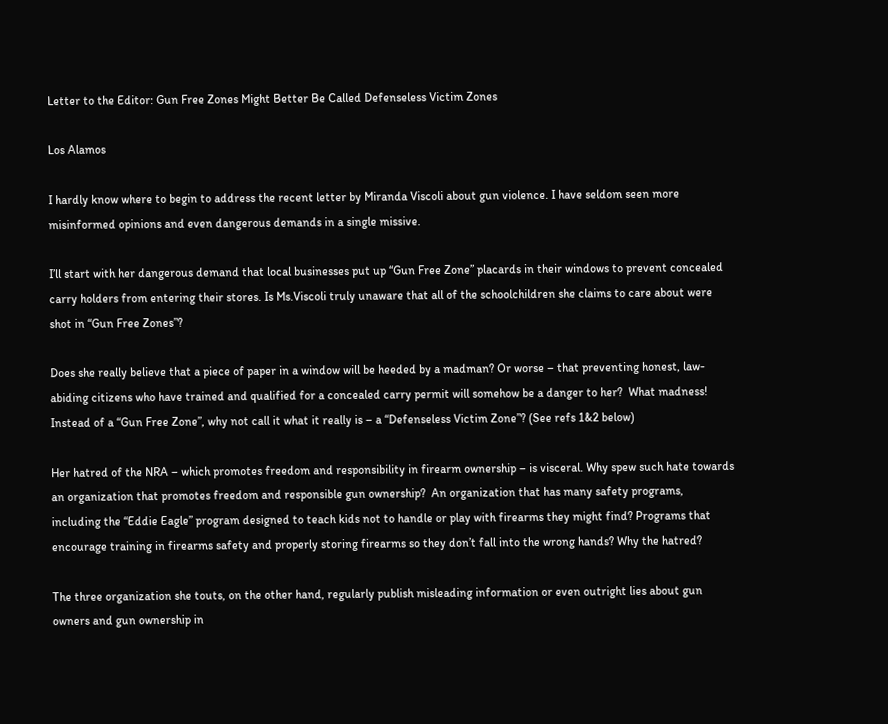Letter to the Editor: Gun Free Zones Might Better Be Called Defenseless Victim Zones

Los Alamos

I hardly know where to begin to address the recent letter by Miranda Viscoli about gun violence. I have seldom seen more misinformed opinions and even dangerous demands in a single missive.

I’ll start with her dangerous demand that local businesses put up “Gun Free Zone” placards in their windows to prevent concealed carry holders from entering their stores. Is Ms.Viscoli truly unaware that all of the schoolchildren she claims to care about were shot in “Gun Free Zones”?

Does she really believe that a piece of paper in a window will be heeded by a madman? Or worse – that preventing honest, law-abiding citizens who have trained and qualified for a concealed carry permit will somehow be a danger to her?  What madness!  Instead of a “Gun Free Zone”, why not call it what it really is – a “Defenseless Victim Zone”? (See refs 1&2 below)

Her hatred of the NRA – which promotes freedom and responsibility in firearm ownership – is visceral. Why spew such hate towards an organization that promotes freedom and responsible gun ownership?  An organization that has many safety programs, including the “Eddie Eagle” program designed to teach kids not to handle or play with firearms they might find? Programs that encourage training in firearms safety and properly storing firearms so they don’t fall into the wrong hands? Why the hatred?

The three organization she touts, on the other hand, regularly publish misleading information or even outright lies about gun owners and gun ownership in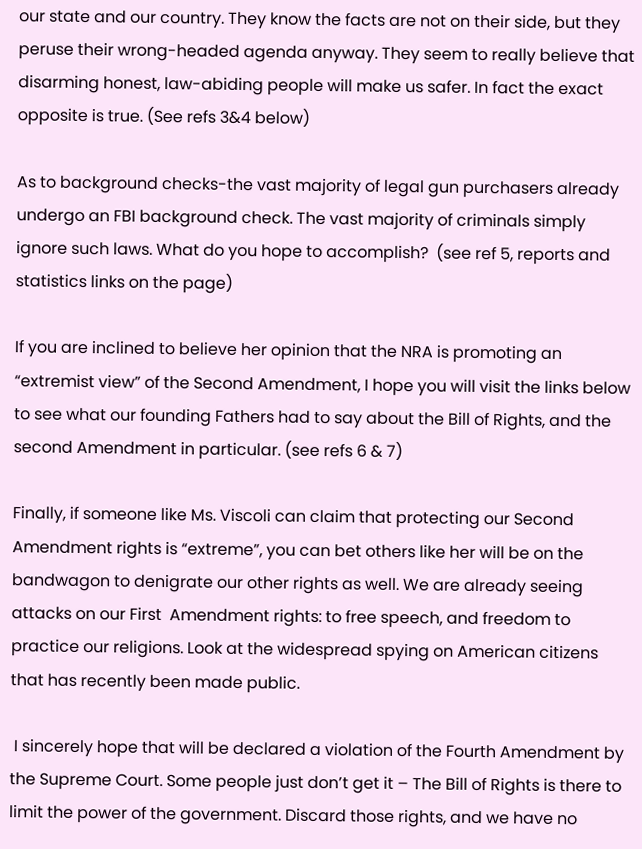our state and our country. They know the facts are not on their side, but they peruse their wrong-headed agenda anyway. They seem to really believe that disarming honest, law-abiding people will make us safer. In fact the exact opposite is true. (See refs 3&4 below)

As to background checks-the vast majority of legal gun purchasers already undergo an FBI background check. The vast majority of criminals simply ignore such laws. What do you hope to accomplish?  (see ref 5, reports and statistics links on the page)

If you are inclined to believe her opinion that the NRA is promoting an “extremist view” of the Second Amendment, I hope you will visit the links below to see what our founding Fathers had to say about the Bill of Rights, and the second Amendment in particular. (see refs 6 & 7)

Finally, if someone like Ms. Viscoli can claim that protecting our Second Amendment rights is “extreme”, you can bet others like her will be on the bandwagon to denigrate our other rights as well. We are already seeing attacks on our First  Amendment rights: to free speech, and freedom to practice our religions. Look at the widespread spying on American citizens that has recently been made public.

 I sincerely hope that will be declared a violation of the Fourth Amendment by the Supreme Court. Some people just don’t get it – The Bill of Rights is there to limit the power of the government. Discard those rights, and we have no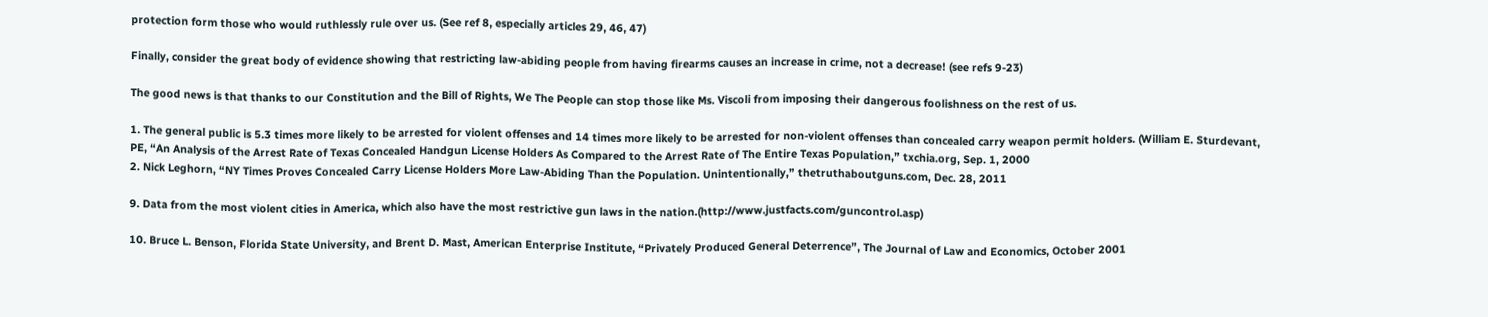protection form those who would ruthlessly rule over us. (See ref 8, especially articles 29, 46, 47)

Finally, consider the great body of evidence showing that restricting law-abiding people from having firearms causes an increase in crime, not a decrease! (see refs 9-23)

The good news is that thanks to our Constitution and the Bill of Rights, We The People can stop those like Ms. Viscoli from imposing their dangerous foolishness on the rest of us.

1. The general public is 5.3 times more likely to be arrested for violent offenses and 14 times more likely to be arrested for non-violent offenses than concealed carry weapon permit holders. (William E. Sturdevant, PE, “An Analysis of the Arrest Rate of Texas Concealed Handgun License Holders As Compared to the Arrest Rate of The Entire Texas Population,” txchia.org, Sep. 1, 2000
2. Nick Leghorn, “NY Times Proves Concealed Carry License Holders More Law-Abiding Than the Population. Unintentionally,” thetruthaboutguns.com, Dec. 28, 2011

9. Data from the most violent cities in America, which also have the most restrictive gun laws in the nation.(http://www.justfacts.com/guncontrol.asp)

10. Bruce L. Benson, Florida State University, and Brent D. Mast, American Enterprise Institute, “Privately Produced General Deterrence”, The Journal of Law and Economics, October 2001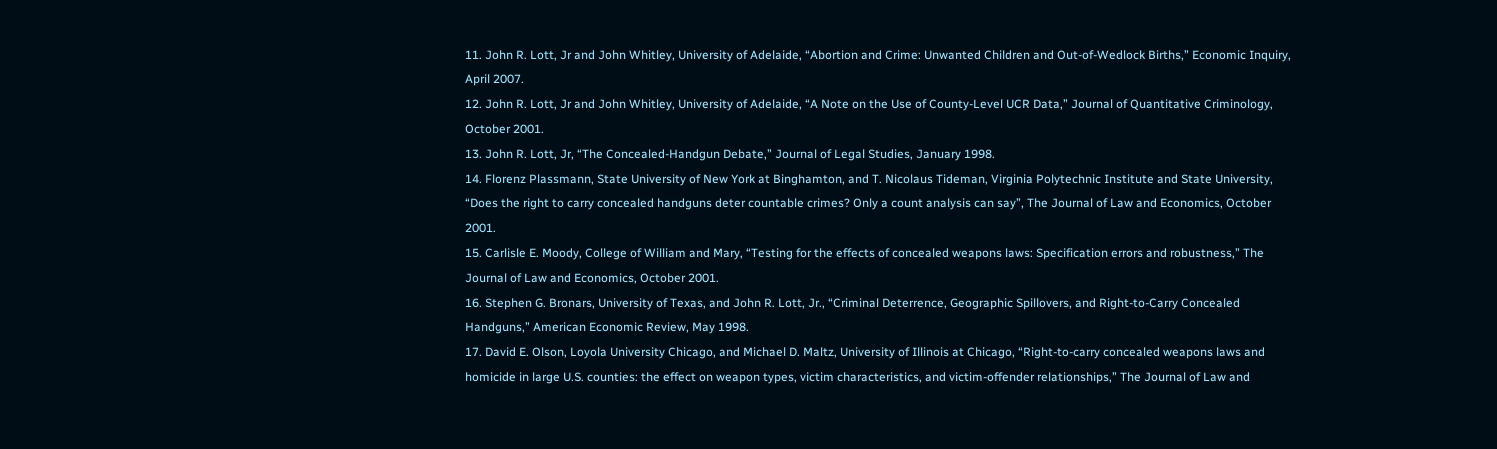11. John R. Lott, Jr and John Whitley, University of Adelaide, “Abortion and Crime: Unwanted Children and Out-of-Wedlock Births,” Economic Inquiry, April 2007.
12. John R. Lott, Jr and John Whitley, University of Adelaide, “A Note on the Use of County-Level UCR Data,” Journal of Quantitative Criminology, October 2001.
13. John R. Lott, Jr, “The Concealed-Handgun Debate,” Journal of Legal Studies, January 1998.
14. Florenz Plassmann, State University of New York at Binghamton, and T. Nicolaus Tideman, Virginia Polytechnic Institute and State University, “Does the right to carry concealed handguns deter countable crimes? Only a count analysis can say”, The Journal of Law and Economics, October 2001.
15. Carlisle E. Moody, College of William and Mary, “Testing for the effects of concealed weapons laws: Specification errors and robustness,” The Journal of Law and Economics, October 2001.
16. Stephen G. Bronars, University of Texas, and John R. Lott, Jr., “Criminal Deterrence, Geographic Spillovers, and Right-to-Carry Concealed Handguns,” American Economic Review, May 1998.
17. David E. Olson, Loyola University Chicago, and Michael D. Maltz, University of Illinois at Chicago, “Right-to-carry concealed weapons laws and homicide in large U.S. counties: the effect on weapon types, victim characteristics, and victim-offender relationships,” The Journal of Law and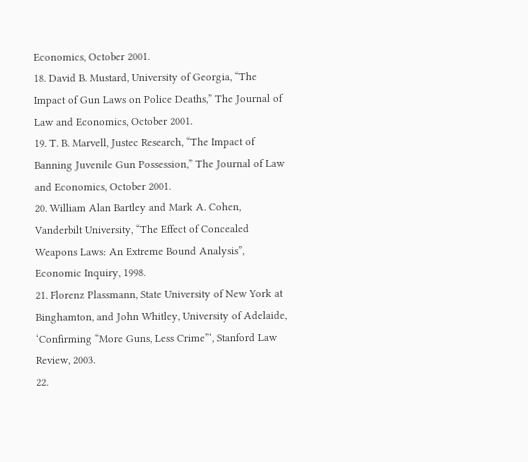Economics, October 2001.
18. David B. Mustard, University of Georgia, “The Impact of Gun Laws on Police Deaths,” The Journal of Law and Economics, October 2001.
19. T. B. Marvell, Justec Research, “The Impact of Banning Juvenile Gun Possession,” The Journal of Law and Economics, October 2001.
20. William Alan Bartley and Mark A. Cohen, Vanderbilt University, “The Effect of Concealed Weapons Laws: An Extreme Bound Analysis”, Economic Inquiry, 1998.
21. Florenz Plassmann, State University of New York at Binghamton, and John Whitley, University of Adelaide, ‘Confirming “More Guns, Less Crime”‘, Stanford Law Review, 2003.
22.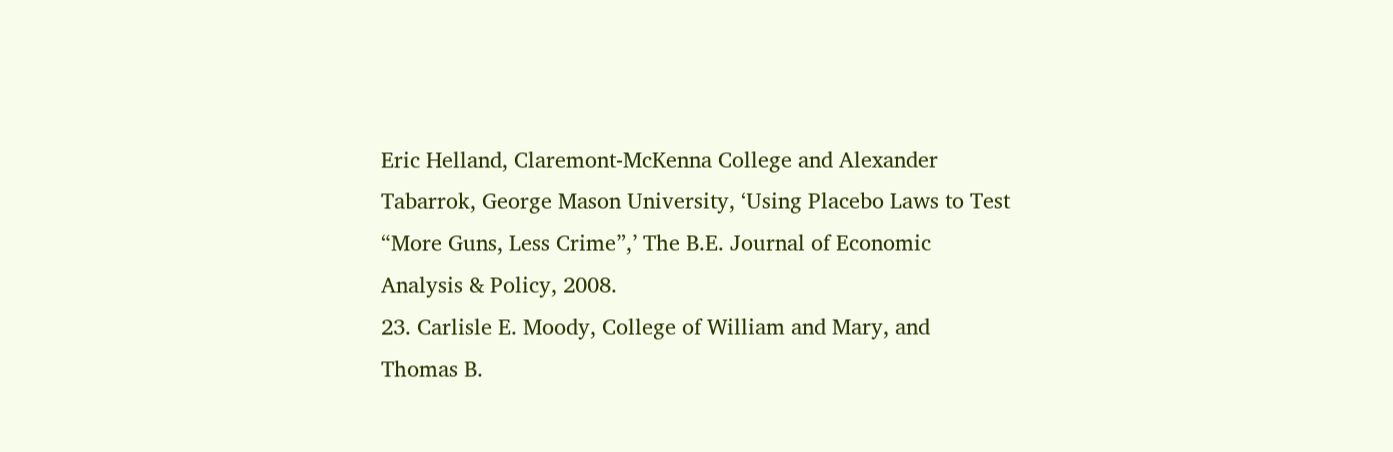Eric Helland, Claremont-McKenna College and Alexander Tabarrok, George Mason University, ‘Using Placebo Laws to Test “More Guns, Less Crime”,’ The B.E. Journal of Economic Analysis & Policy, 2008.
23. Carlisle E. Moody, College of William and Mary, and Thomas B.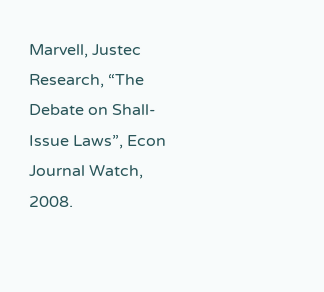Marvell, Justec Research, “The Debate on Shall-Issue Laws”, Econ Journal Watch, 2008.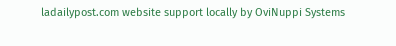ladailypost.com website support locally by OviNuppi Systems